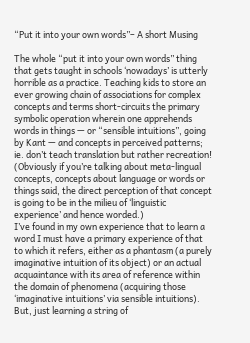“Put it into your own words”– A short Musing

The whole “put it into your own words” thing that gets taught in schools ‘nowadays’ is utterly horrible as a practice. Teaching kids to store an ever growing chain of associations for complex concepts and terms short-circuits the primary symbolic operation wherein one apprehends words in things — or “sensible intuitions”, going by Kant — and concepts in perceived patterns; ie. don’t teach translation but rather recreation!
(Obviously if you’re talking about meta-lingual concepts, concepts about language or words or things said, the direct perception of that concept is going to be in the milieu of ‘linguistic experience’ and hence worded.)
I’ve found in my own experience that to learn a word I must have a primary experience of that to which it refers, either as a phantasm (a purely imaginative intuition of its object) or an actual acquaintance with its area of reference within the domain of phenomena (acquiring those ‘imaginative intuitions’ via sensible intuitions). But, just learning a string of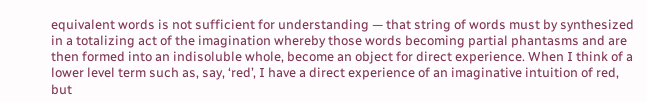equivalent words is not sufficient for understanding — that string of words must by synthesized in a totalizing act of the imagination whereby those words becoming partial phantasms and are then formed into an indisoluble whole, become an object for direct experience. When I think of a lower level term such as, say, ‘red’, I have a direct experience of an imaginative intuition of red, but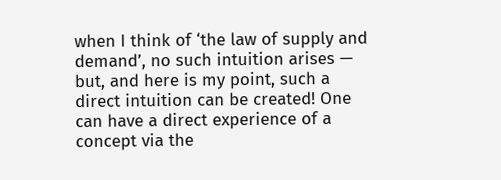when I think of ‘the law of supply and demand’, no such intuition arises — but, and here is my point, such a direct intuition can be created! One can have a direct experience of a concept via the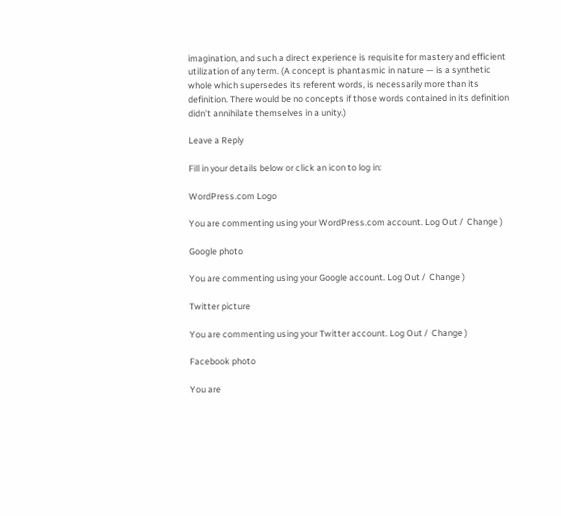imagination, and such a direct experience is requisite for mastery and efficient utilization of any term. (A concept is phantasmic in nature — is a synthetic whole which supersedes its referent words, is necessarily more than its definition. There would be no concepts if those words contained in its definition didn’t annihilate themselves in a unity.)

Leave a Reply

Fill in your details below or click an icon to log in:

WordPress.com Logo

You are commenting using your WordPress.com account. Log Out /  Change )

Google photo

You are commenting using your Google account. Log Out /  Change )

Twitter picture

You are commenting using your Twitter account. Log Out /  Change )

Facebook photo

You are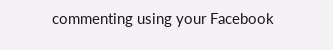commenting using your Facebook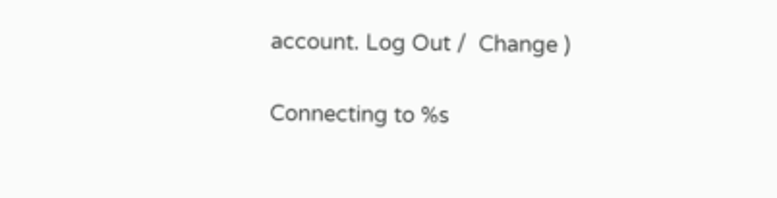account. Log Out /  Change )

Connecting to %s